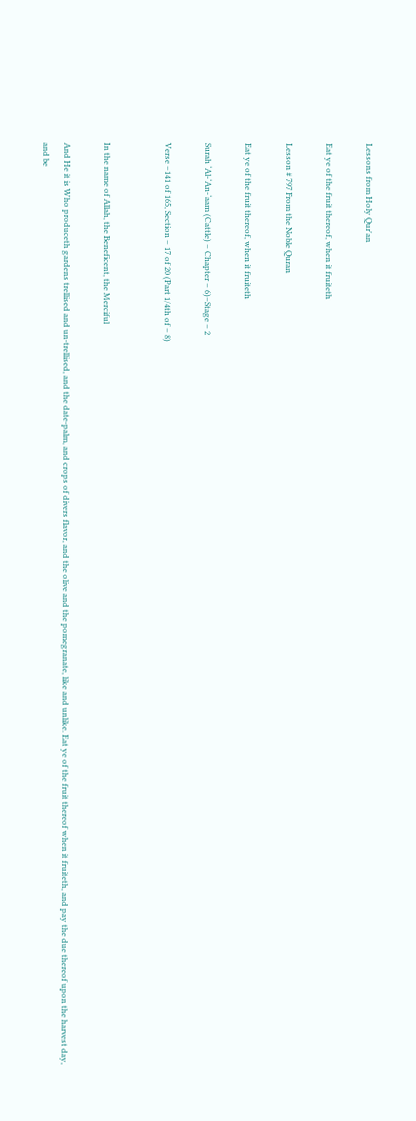Lessons from Holy Qur'an

Eat ye of the fruit thereof, when it fruiteth

Lesson # 797 From the Noble Quran

Eat ye of the fruit thereof, when it fruiteth

Surah ‘Al-‘An-‘aam (Cattle) – Chapter – 6)–Stage – 2

Verse –141 of 165, Section – 17 of 20 (Part 1/4th of – 8)


In the name of Allah, the Beneficent, the Merciful

And He it is Who produceth gardens trellised and un-trellised, and the date-palm, and crops of divers flavor, and the olive and the pomegranate, like and unlike. Eat ye of the fruit thereof when it fruiteth, and pay the due thereof upon the harvest day, and be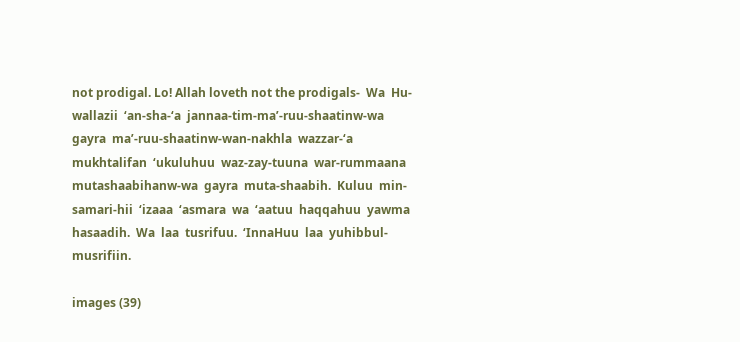not prodigal. Lo! Allah loveth not the prodigals-  Wa  Hu-wallazii  ‘an-sha-‘a  jannaa-tim-ma’-ruu-shaatinw-wa  gayra  ma’-ruu-shaatinw-wan-nakhla  wazzar-‘a  mukhtalifan  ‘ukuluhuu  waz-zay-tuuna  war-rummaana  mutashaabihanw-wa  gayra  muta-shaabih.  Kuluu  min-  samari-hii  ‘izaaa  ‘asmara  wa  ‘aatuu  haqqahuu  yawma  hasaadih.  Wa  laa  tusrifuu.  ‘InnaHuu  laa  yuhibbul-musrifiin.

images (39)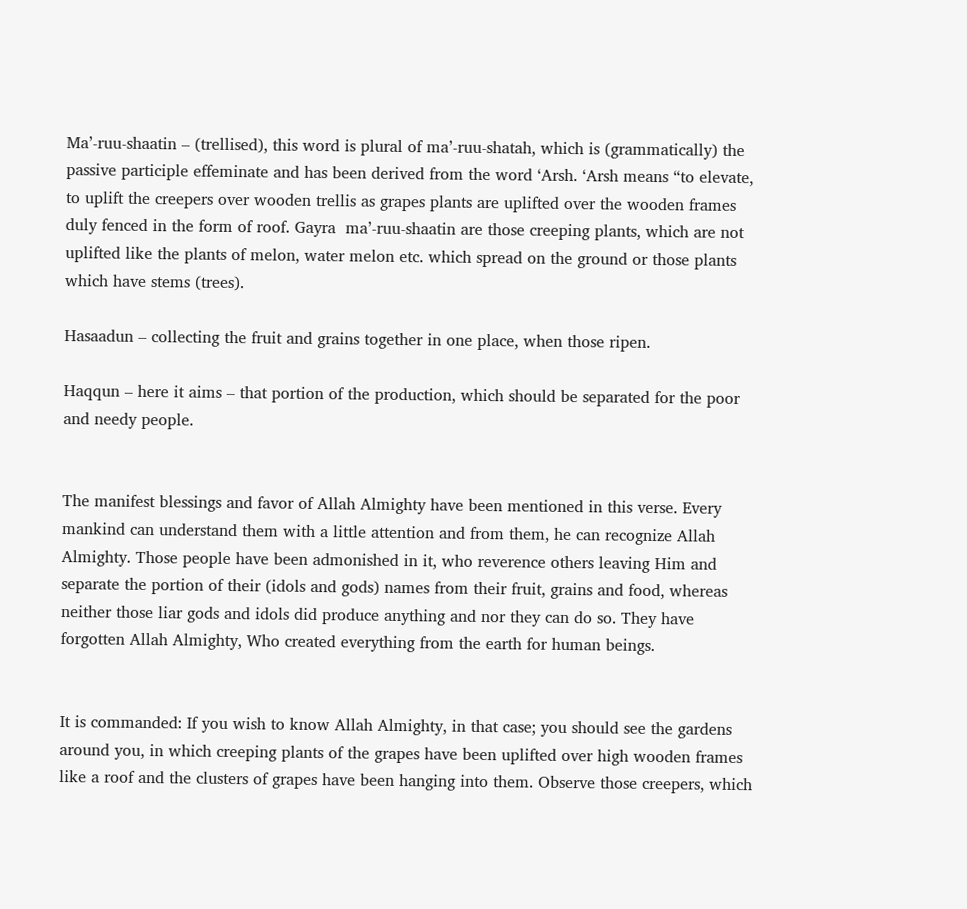Ma’-ruu-shaatin – (trellised), this word is plural of ma’-ruu-shatah, which is (grammatically) the passive participle effeminate and has been derived from the word ‘Arsh. ‘Arsh means “to elevate, to uplift the creepers over wooden trellis as grapes plants are uplifted over the wooden frames duly fenced in the form of roof. Gayra  ma’-ruu-shaatin are those creeping plants, which are not uplifted like the plants of melon, water melon etc. which spread on the ground or those plants which have stems (trees).

Hasaadun – collecting the fruit and grains together in one place, when those ripen.

Haqqun – here it aims – that portion of the production, which should be separated for the poor and needy people.


The manifest blessings and favor of Allah Almighty have been mentioned in this verse. Every mankind can understand them with a little attention and from them, he can recognize Allah Almighty. Those people have been admonished in it, who reverence others leaving Him and separate the portion of their (idols and gods) names from their fruit, grains and food, whereas neither those liar gods and idols did produce anything and nor they can do so. They have forgotten Allah Almighty, Who created everything from the earth for human beings.


It is commanded: If you wish to know Allah Almighty, in that case; you should see the gardens around you, in which creeping plants of the grapes have been uplifted over high wooden frames like a roof and the clusters of grapes have been hanging into them. Observe those creepers, which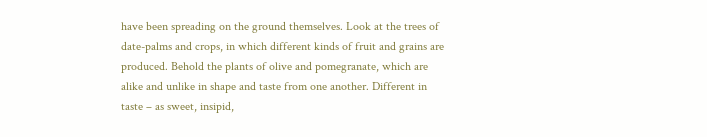have been spreading on the ground themselves. Look at the trees of date-palms and crops, in which different kinds of fruit and grains are produced. Behold the plants of olive and pomegranate, which are alike and unlike in shape and taste from one another. Different in taste – as sweet, insipid,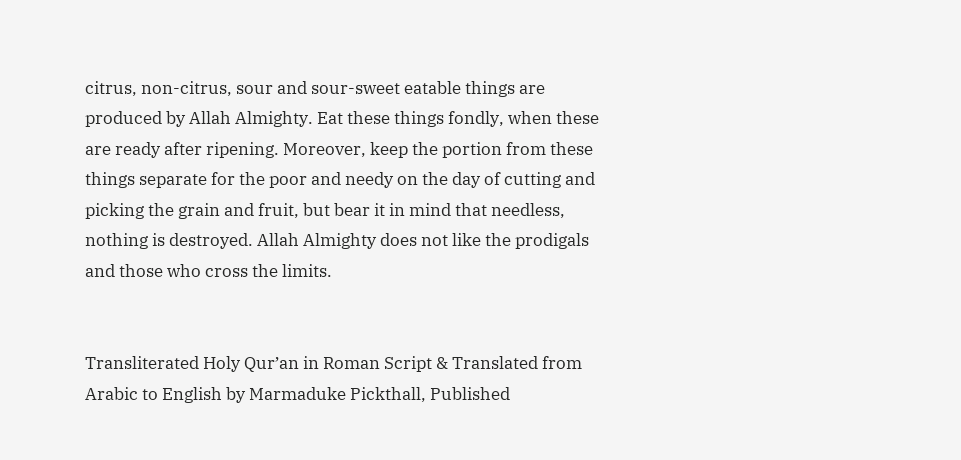citrus, non-citrus, sour and sour-sweet eatable things are produced by Allah Almighty. Eat these things fondly, when these are ready after ripening. Moreover, keep the portion from these things separate for the poor and needy on the day of cutting and picking the grain and fruit, but bear it in mind that needless, nothing is destroyed. Allah Almighty does not like the prodigals and those who cross the limits.


Transliterated Holy Qur’an in Roman Script & Translated from Arabic to English by Marmaduke Pickthall, Published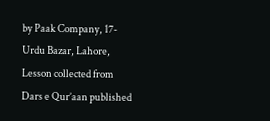by Paak Company, 17-Urdu Bazar, Lahore, Lesson collected from Dars e Qur’aan published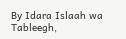By Idara Islaah wa Tableegh,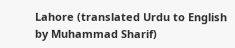Lahore (translated Urdu to English by Muhammad Sharif)